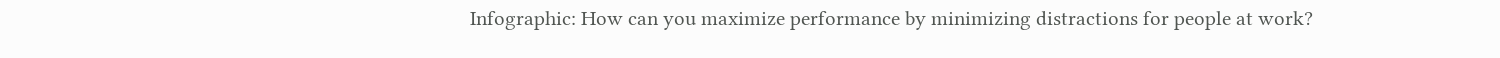Infographic: How can you maximize performance by minimizing distractions for people at work?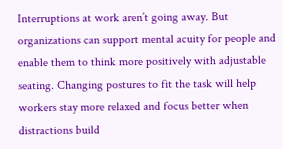Interruptions at work aren’t going away. But organizations can support mental acuity for people and enable them to think more positively with adjustable seating. Changing postures to fit the task will help workers stay more relaxed and focus better when distractions build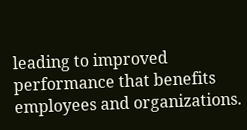leading to improved performance that benefits employees and organizations.